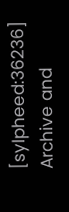[sylpheed:36236] Archive and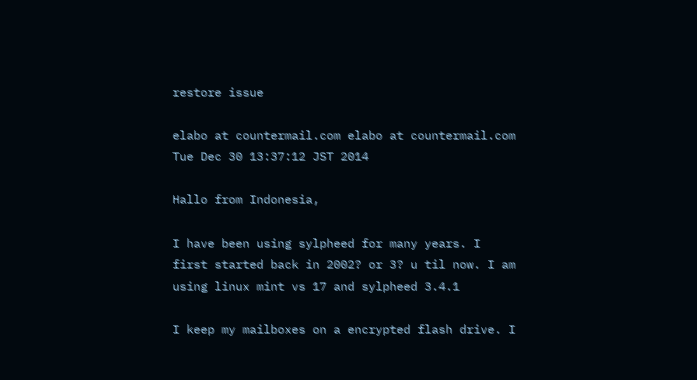restore issue

elabo at countermail.com elabo at countermail.com
Tue Dec 30 13:37:12 JST 2014

Hallo from Indonesia,

I have been using sylpheed for many years. I first started back in 2002? or 3? u til now. I am using linux mint vs 17 and sylpheed 3.4.1

I keep my mailboxes on a encrypted flash drive. I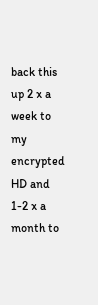back this up 2 x a week to my encrypted HD and 1-2 x a month to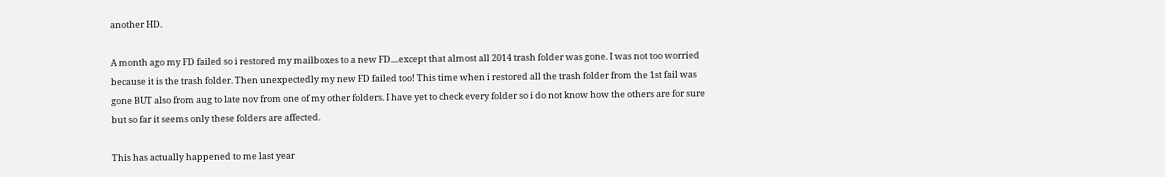another HD.

A month ago my FD failed so i restored my mailboxes to a new FD....except that almost all 2014 trash folder was gone. I was not too worried because it is the trash folder. Then unexpectedly my new FD failed too! This time when i restored all the trash folder from the 1st fail was gone BUT also from aug to late nov from one of my other folders. I have yet to check every folder so i do not know how the others are for sure but so far it seems only these folders are affected.

This has actually happened to me last year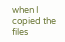when I copied the files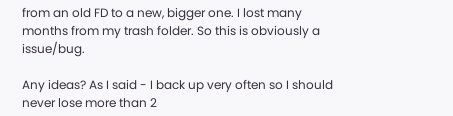from an old FD to a new, bigger one. I lost many months from my trash folder. So this is obviously a issue/bug.

Any ideas? As I said - I back up very often so I should never lose more than 2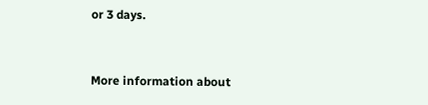or 3 days.


More information about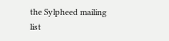the Sylpheed mailing list